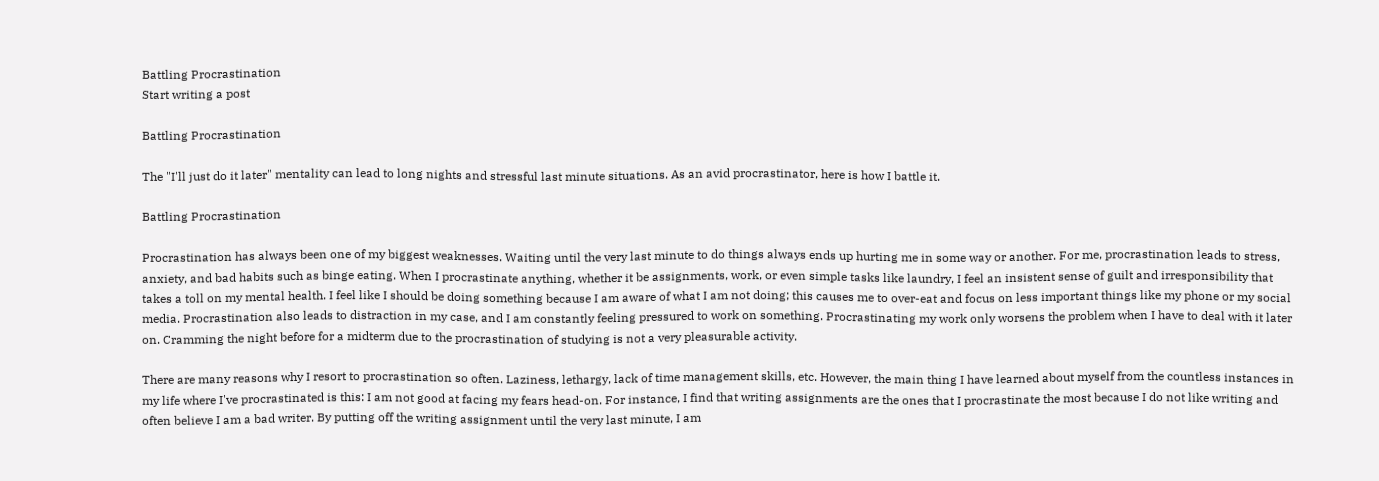Battling Procrastination
Start writing a post

Battling Procrastination

The "I'll just do it later" mentality can lead to long nights and stressful last minute situations. As an avid procrastinator, here is how I battle it.

Battling Procrastination

Procrastination has always been one of my biggest weaknesses. Waiting until the very last minute to do things always ends up hurting me in some way or another. For me, procrastination leads to stress, anxiety, and bad habits such as binge eating. When I procrastinate anything, whether it be assignments, work, or even simple tasks like laundry, I feel an insistent sense of guilt and irresponsibility that takes a toll on my mental health. I feel like I should be doing something because I am aware of what I am not doing; this causes me to over-eat and focus on less important things like my phone or my social media. Procrastination also leads to distraction in my case, and I am constantly feeling pressured to work on something. Procrastinating my work only worsens the problem when I have to deal with it later on. Cramming the night before for a midterm due to the procrastination of studying is not a very pleasurable activity.

There are many reasons why I resort to procrastination so often. Laziness, lethargy, lack of time management skills, etc. However, the main thing I have learned about myself from the countless instances in my life where I've procrastinated is this: I am not good at facing my fears head-on. For instance, I find that writing assignments are the ones that I procrastinate the most because I do not like writing and often believe I am a bad writer. By putting off the writing assignment until the very last minute, I am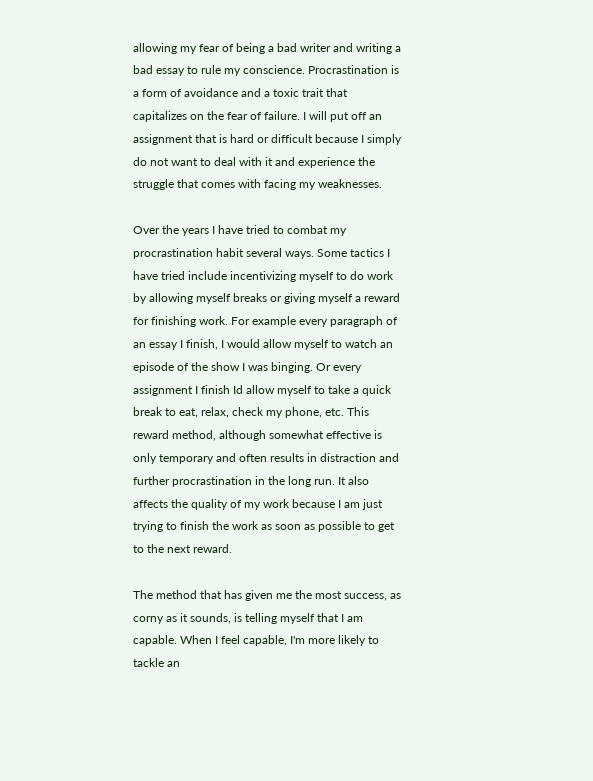allowing my fear of being a bad writer and writing a bad essay to rule my conscience. Procrastination is a form of avoidance and a toxic trait that capitalizes on the fear of failure. I will put off an assignment that is hard or difficult because I simply do not want to deal with it and experience the struggle that comes with facing my weaknesses.

Over the years I have tried to combat my procrastination habit several ways. Some tactics I have tried include incentivizing myself to do work by allowing myself breaks or giving myself a reward for finishing work. For example every paragraph of an essay I finish, I would allow myself to watch an episode of the show I was binging. Or every assignment I finish Id allow myself to take a quick break to eat, relax, check my phone, etc. This reward method, although somewhat effective is only temporary and often results in distraction and further procrastination in the long run. It also affects the quality of my work because I am just trying to finish the work as soon as possible to get to the next reward.

The method that has given me the most success, as corny as it sounds, is telling myself that I am capable. When I feel capable, I'm more likely to tackle an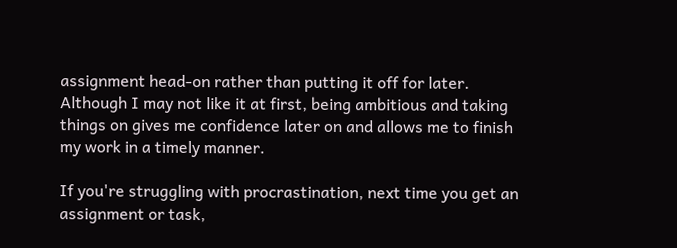assignment head-on rather than putting it off for later. Although I may not like it at first, being ambitious and taking things on gives me confidence later on and allows me to finish my work in a timely manner.

If you're struggling with procrastination, next time you get an assignment or task,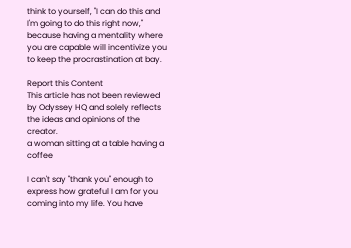think to yourself, "I can do this and I'm going to do this right now," because having a mentality where you are capable will incentivize you to keep the procrastination at bay.

Report this Content
This article has not been reviewed by Odyssey HQ and solely reflects the ideas and opinions of the creator.
a woman sitting at a table having a coffee

I can't say "thank you" enough to express how grateful I am for you coming into my life. You have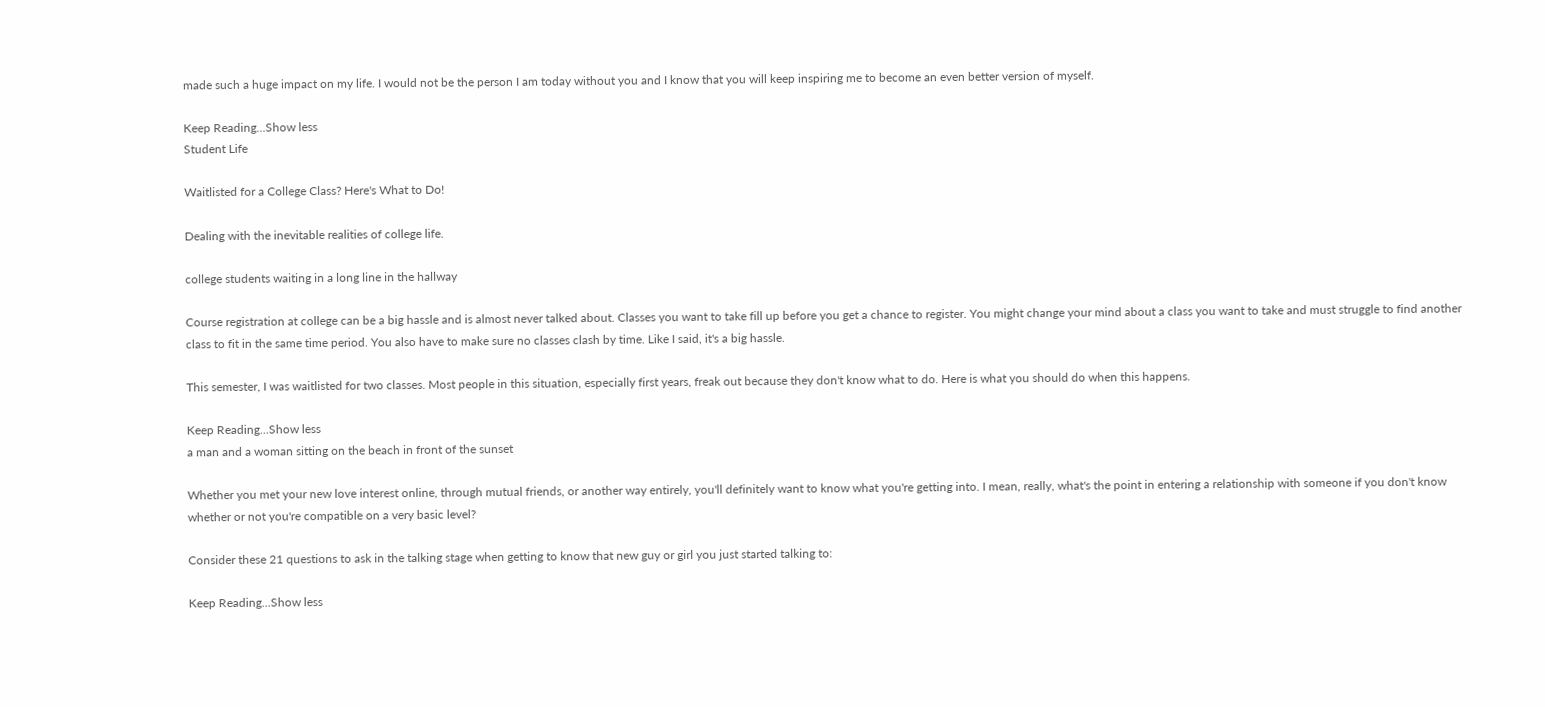made such a huge impact on my life. I would not be the person I am today without you and I know that you will keep inspiring me to become an even better version of myself.

Keep Reading...Show less
Student Life

Waitlisted for a College Class? Here's What to Do!

Dealing with the inevitable realities of college life.

college students waiting in a long line in the hallway

Course registration at college can be a big hassle and is almost never talked about. Classes you want to take fill up before you get a chance to register. You might change your mind about a class you want to take and must struggle to find another class to fit in the same time period. You also have to make sure no classes clash by time. Like I said, it's a big hassle.

This semester, I was waitlisted for two classes. Most people in this situation, especially first years, freak out because they don't know what to do. Here is what you should do when this happens.

Keep Reading...Show less
a man and a woman sitting on the beach in front of the sunset

Whether you met your new love interest online, through mutual friends, or another way entirely, you'll definitely want to know what you're getting into. I mean, really, what's the point in entering a relationship with someone if you don't know whether or not you're compatible on a very basic level?

Consider these 21 questions to ask in the talking stage when getting to know that new guy or girl you just started talking to:

Keep Reading...Show less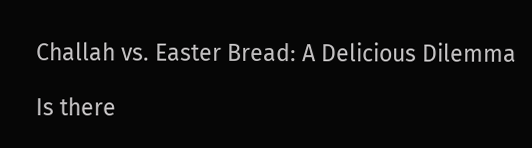Challah vs. Easter Bread: A Delicious Dilemma

Is there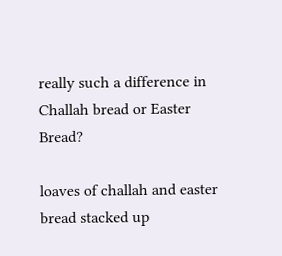really such a difference in Challah bread or Easter Bread?

loaves of challah and easter bread stacked up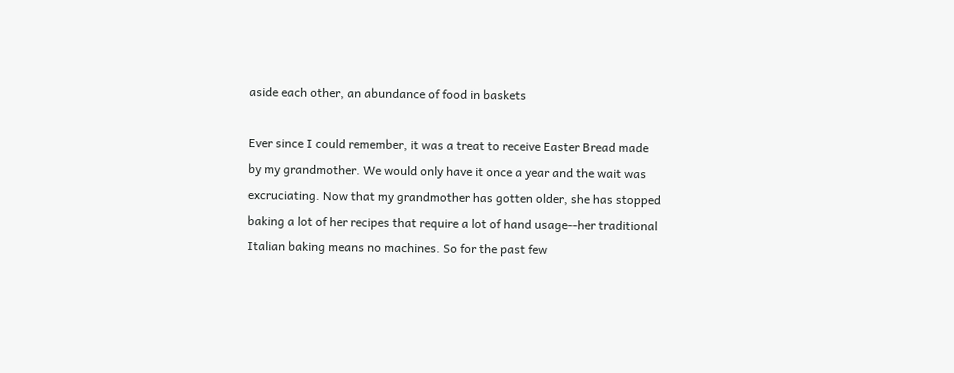aside each other, an abundance of food in baskets

Ever since I could remember, it was a treat to receive Easter Bread made by my grandmother. We would only have it once a year and the wait was excruciating. Now that my grandmother has gotten older, she has stopped baking a lot of her recipes that require a lot of hand usage--her traditional Italian baking means no machines. So for the past few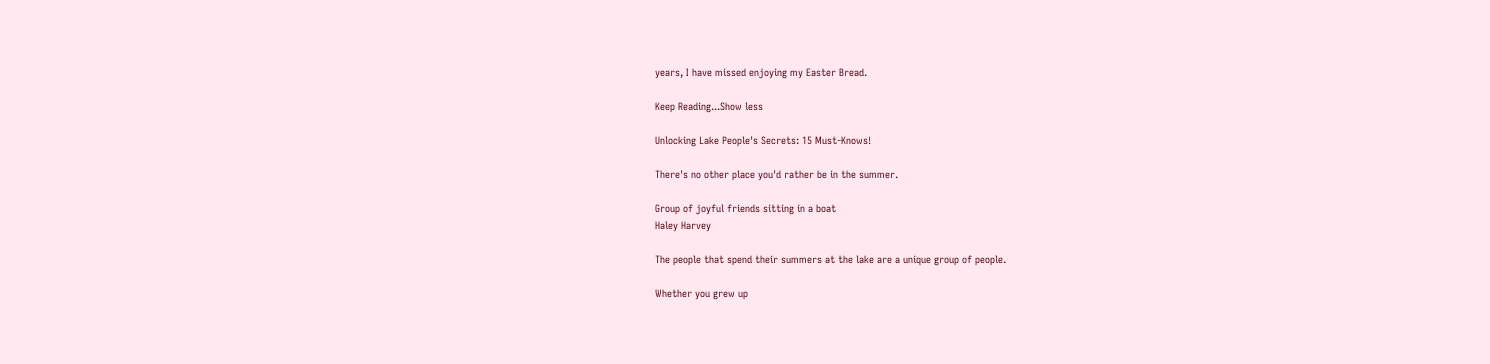years, I have missed enjoying my Easter Bread.

Keep Reading...Show less

Unlocking Lake People's Secrets: 15 Must-Knows!

There's no other place you'd rather be in the summer.

Group of joyful friends sitting in a boat
Haley Harvey

The people that spend their summers at the lake are a unique group of people.

Whether you grew up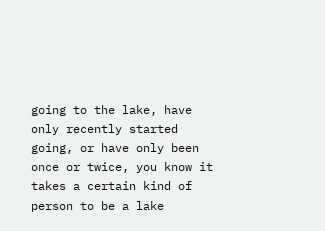going to the lake, have only recently started going, or have only been once or twice, you know it takes a certain kind of person to be a lake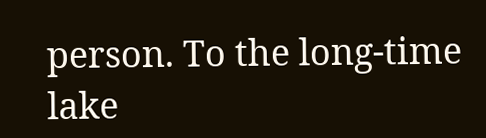person. To the long-time lake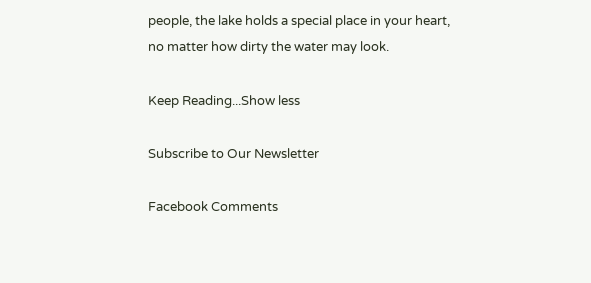people, the lake holds a special place in your heart, no matter how dirty the water may look.

Keep Reading...Show less

Subscribe to Our Newsletter

Facebook Comments